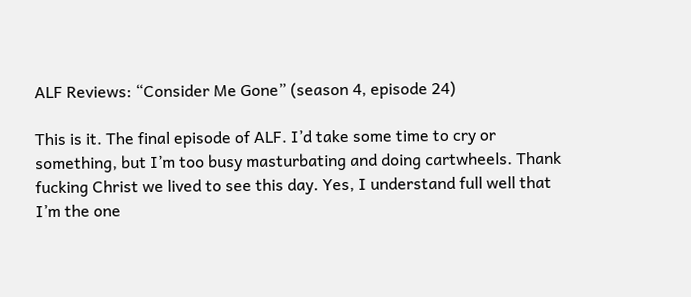ALF Reviews: “Consider Me Gone” (season 4, episode 24)

This is it. The final episode of ALF. I’d take some time to cry or something, but I’m too busy masturbating and doing cartwheels. Thank fucking Christ we lived to see this day. Yes, I understand full well that I’m the one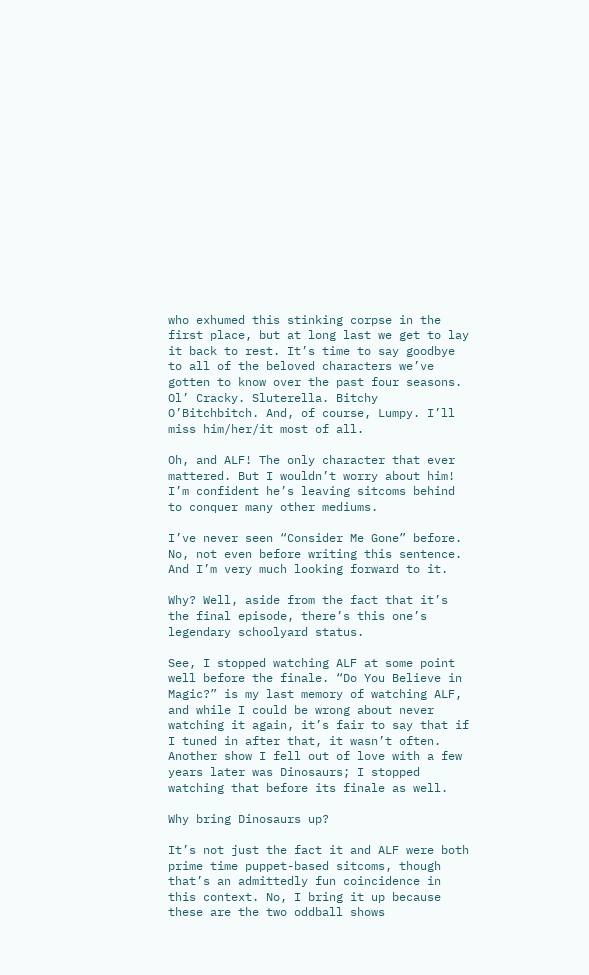who exhumed this stinking corpse in the first place, but at long last we get to lay it back to rest. It’s time to say goodbye to all of the beloved characters we’ve gotten to know over the past four seasons. Ol’ Cracky. Sluterella. Bitchy O’Bitchbitch. And, of course, Lumpy. I’ll miss him/her/it most of all.

Oh, and ALF! The only character that ever mattered. But I wouldn’t worry about him! I’m confident he’s leaving sitcoms behind to conquer many other mediums.

I’ve never seen “Consider Me Gone” before. No, not even before writing this sentence. And I’m very much looking forward to it.

Why? Well, aside from the fact that it’s the final episode, there’s this one’s legendary schoolyard status.

See, I stopped watching ALF at some point well before the finale. “Do You Believe in Magic?” is my last memory of watching ALF, and while I could be wrong about never watching it again, it’s fair to say that if I tuned in after that, it wasn’t often. Another show I fell out of love with a few years later was Dinosaurs; I stopped watching that before its finale as well.

Why bring Dinosaurs up?

It’s not just the fact it and ALF were both prime time puppet-based sitcoms, though that’s an admittedly fun coincidence in this context. No, I bring it up because these are the two oddball shows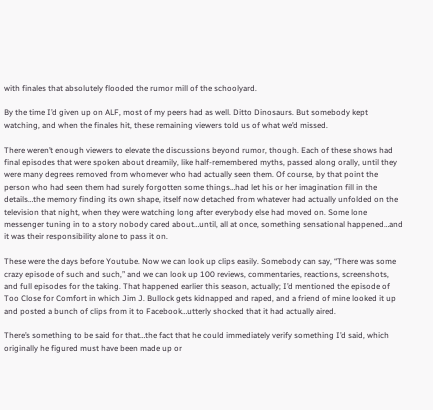with finales that absolutely flooded the rumor mill of the schoolyard.

By the time I’d given up on ALF, most of my peers had as well. Ditto Dinosaurs. But somebody kept watching, and when the finales hit, these remaining viewers told us of what we’d missed.

There weren’t enough viewers to elevate the discussions beyond rumor, though. Each of these shows had final episodes that were spoken about dreamily, like half-remembered myths, passed along orally, until they were many degrees removed from whomever who had actually seen them. Of course, by that point the person who had seen them had surely forgotten some things…had let his or her imagination fill in the details…the memory finding its own shape, itself now detached from whatever had actually unfolded on the television that night, when they were watching long after everybody else had moved on. Some lone messenger tuning in to a story nobody cared about…until, all at once, something sensational happened…and it was their responsibility alone to pass it on.

These were the days before Youtube. Now we can look up clips easily. Somebody can say, “There was some crazy episode of such and such,” and we can look up 100 reviews, commentaries, reactions, screenshots, and full episodes for the taking. That happened earlier this season, actually; I’d mentioned the episode of Too Close for Comfort in which Jim J. Bullock gets kidnapped and raped, and a friend of mine looked it up and posted a bunch of clips from it to Facebook…utterly shocked that it had actually aired.

There’s something to be said for that…the fact that he could immediately verify something I’d said, which originally he figured must have been made up or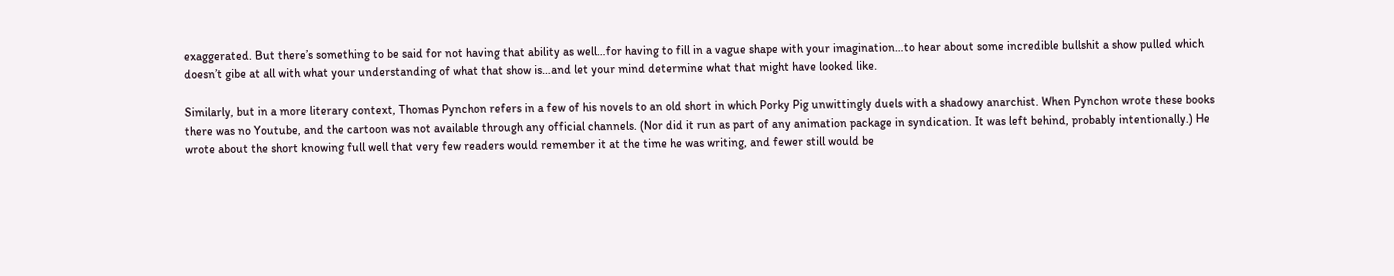exaggerated. But there’s something to be said for not having that ability as well…for having to fill in a vague shape with your imagination…to hear about some incredible bullshit a show pulled which doesn’t gibe at all with what your understanding of what that show is…and let your mind determine what that might have looked like.

Similarly, but in a more literary context, Thomas Pynchon refers in a few of his novels to an old short in which Porky Pig unwittingly duels with a shadowy anarchist. When Pynchon wrote these books there was no Youtube, and the cartoon was not available through any official channels. (Nor did it run as part of any animation package in syndication. It was left behind, probably intentionally.) He wrote about the short knowing full well that very few readers would remember it at the time he was writing, and fewer still would be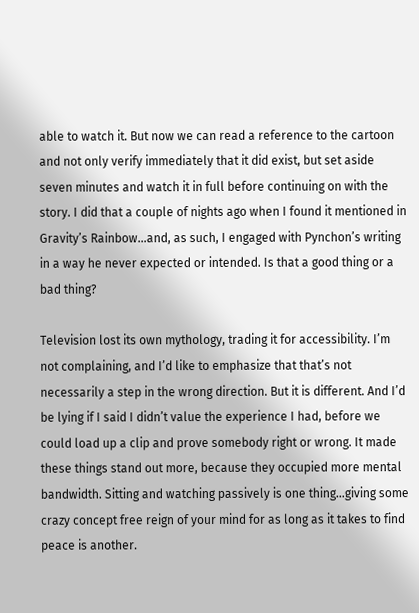able to watch it. But now we can read a reference to the cartoon and not only verify immediately that it did exist, but set aside seven minutes and watch it in full before continuing on with the story. I did that a couple of nights ago when I found it mentioned in Gravity’s Rainbow…and, as such, I engaged with Pynchon’s writing in a way he never expected or intended. Is that a good thing or a bad thing?

Television lost its own mythology, trading it for accessibility. I’m not complaining, and I’d like to emphasize that that’s not necessarily a step in the wrong direction. But it is different. And I’d be lying if I said I didn’t value the experience I had, before we could load up a clip and prove somebody right or wrong. It made these things stand out more, because they occupied more mental bandwidth. Sitting and watching passively is one thing…giving some crazy concept free reign of your mind for as long as it takes to find peace is another.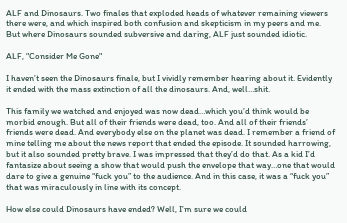ALF and Dinosaurs. Two finales that exploded heads of whatever remaining viewers there were, and which inspired both confusion and skepticism in my peers and me. But where Dinosaurs sounded subversive and daring, ALF just sounded idiotic.

ALF, "Consider Me Gone"

I haven’t seen the Dinosaurs finale, but I vividly remember hearing about it. Evidently it ended with the mass extinction of all the dinosaurs. And, well…shit.

This family we watched and enjoyed was now dead…which you’d think would be morbid enough. But all of their friends were dead, too. And all of their friends’ friends were dead. And everybody else on the planet was dead. I remember a friend of mine telling me about the news report that ended the episode. It sounded harrowing, but it also sounded pretty brave. I was impressed that they’d do that. As a kid I’d fantasize about seeing a show that would push the envelope that way…one that would dare to give a genuine “fuck you” to the audience. And in this case, it was a “fuck you” that was miraculously in line with its concept.

How else could Dinosaurs have ended? Well, I’m sure we could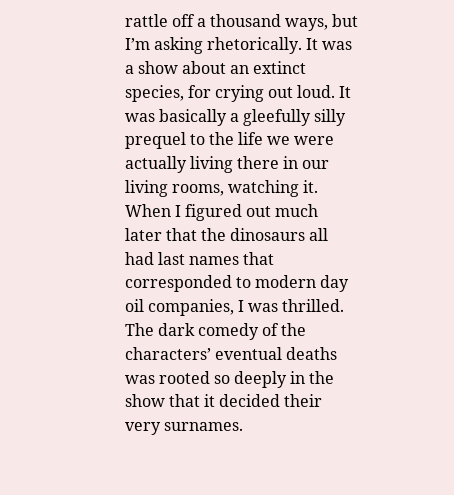rattle off a thousand ways, but I’m asking rhetorically. It was a show about an extinct species, for crying out loud. It was basically a gleefully silly prequel to the life we were actually living there in our living rooms, watching it. When I figured out much later that the dinosaurs all had last names that corresponded to modern day oil companies, I was thrilled. The dark comedy of the characters’ eventual deaths was rooted so deeply in the show that it decided their very surnames.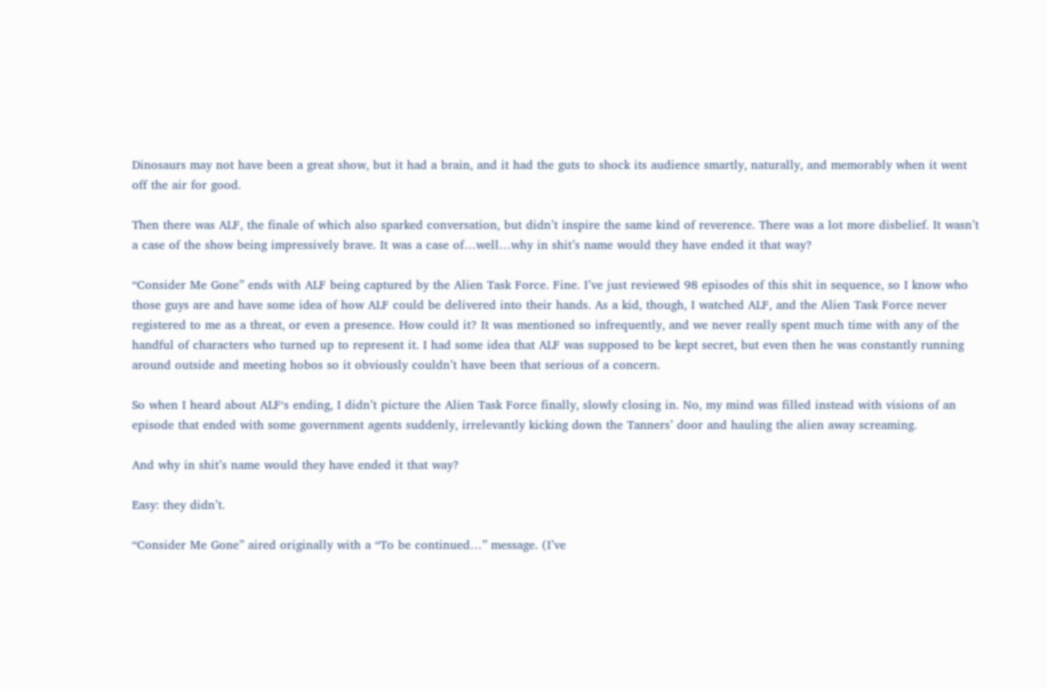Dinosaurs may not have been a great show, but it had a brain, and it had the guts to shock its audience smartly, naturally, and memorably when it went off the air for good.

Then there was ALF, the finale of which also sparked conversation, but didn’t inspire the same kind of reverence. There was a lot more disbelief. It wasn’t a case of the show being impressively brave. It was a case of…well…why in shit’s name would they have ended it that way?

“Consider Me Gone” ends with ALF being captured by the Alien Task Force. Fine. I’ve just reviewed 98 episodes of this shit in sequence, so I know who those guys are and have some idea of how ALF could be delivered into their hands. As a kid, though, I watched ALF, and the Alien Task Force never registered to me as a threat, or even a presence. How could it? It was mentioned so infrequently, and we never really spent much time with any of the handful of characters who turned up to represent it. I had some idea that ALF was supposed to be kept secret, but even then he was constantly running around outside and meeting hobos so it obviously couldn’t have been that serious of a concern.

So when I heard about ALF‘s ending, I didn’t picture the Alien Task Force finally, slowly closing in. No, my mind was filled instead with visions of an episode that ended with some government agents suddenly, irrelevantly kicking down the Tanners’ door and hauling the alien away screaming.

And why in shit’s name would they have ended it that way?

Easy: they didn’t.

“Consider Me Gone” aired originally with a “To be continued…” message. (I’ve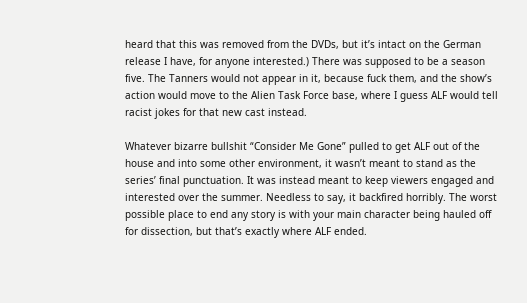heard that this was removed from the DVDs, but it’s intact on the German release I have, for anyone interested.) There was supposed to be a season five. The Tanners would not appear in it, because fuck them, and the show’s action would move to the Alien Task Force base, where I guess ALF would tell racist jokes for that new cast instead.

Whatever bizarre bullshit “Consider Me Gone” pulled to get ALF out of the house and into some other environment, it wasn’t meant to stand as the series’ final punctuation. It was instead meant to keep viewers engaged and interested over the summer. Needless to say, it backfired horribly. The worst possible place to end any story is with your main character being hauled off for dissection, but that’s exactly where ALF ended.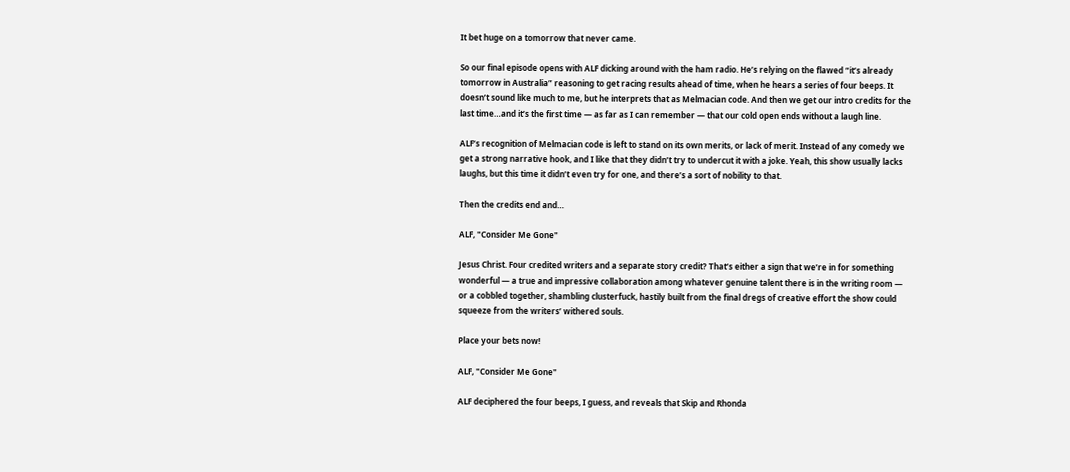It bet huge on a tomorrow that never came.

So our final episode opens with ALF dicking around with the ham radio. He’s relying on the flawed “it’s already tomorrow in Australia” reasoning to get racing results ahead of time, when he hears a series of four beeps. It doesn’t sound like much to me, but he interprets that as Melmacian code. And then we get our intro credits for the last time…and it’s the first time — as far as I can remember — that our cold open ends without a laugh line.

ALF’s recognition of Melmacian code is left to stand on its own merits, or lack of merit. Instead of any comedy we get a strong narrative hook, and I like that they didn’t try to undercut it with a joke. Yeah, this show usually lacks laughs, but this time it didn’t even try for one, and there’s a sort of nobility to that.

Then the credits end and…

ALF, "Consider Me Gone"

Jesus Christ. Four credited writers and a separate story credit? That’s either a sign that we’re in for something wonderful — a true and impressive collaboration among whatever genuine talent there is in the writing room — or a cobbled together, shambling clusterfuck, hastily built from the final dregs of creative effort the show could squeeze from the writers’ withered souls.

Place your bets now!

ALF, "Consider Me Gone"

ALF deciphered the four beeps, I guess, and reveals that Skip and Rhonda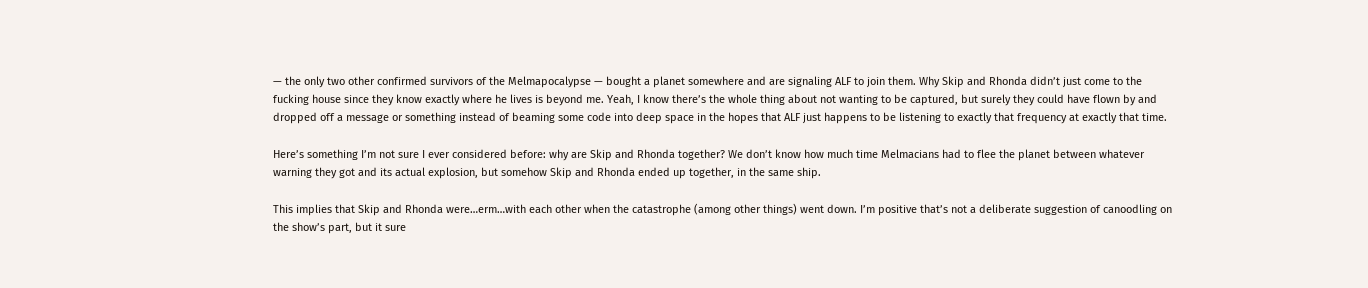— the only two other confirmed survivors of the Melmapocalypse — bought a planet somewhere and are signaling ALF to join them. Why Skip and Rhonda didn’t just come to the fucking house since they know exactly where he lives is beyond me. Yeah, I know there’s the whole thing about not wanting to be captured, but surely they could have flown by and dropped off a message or something instead of beaming some code into deep space in the hopes that ALF just happens to be listening to exactly that frequency at exactly that time.

Here’s something I’m not sure I ever considered before: why are Skip and Rhonda together? We don’t know how much time Melmacians had to flee the planet between whatever warning they got and its actual explosion, but somehow Skip and Rhonda ended up together, in the same ship.

This implies that Skip and Rhonda were…erm…with each other when the catastrophe (among other things) went down. I’m positive that’s not a deliberate suggestion of canoodling on the show’s part, but it sure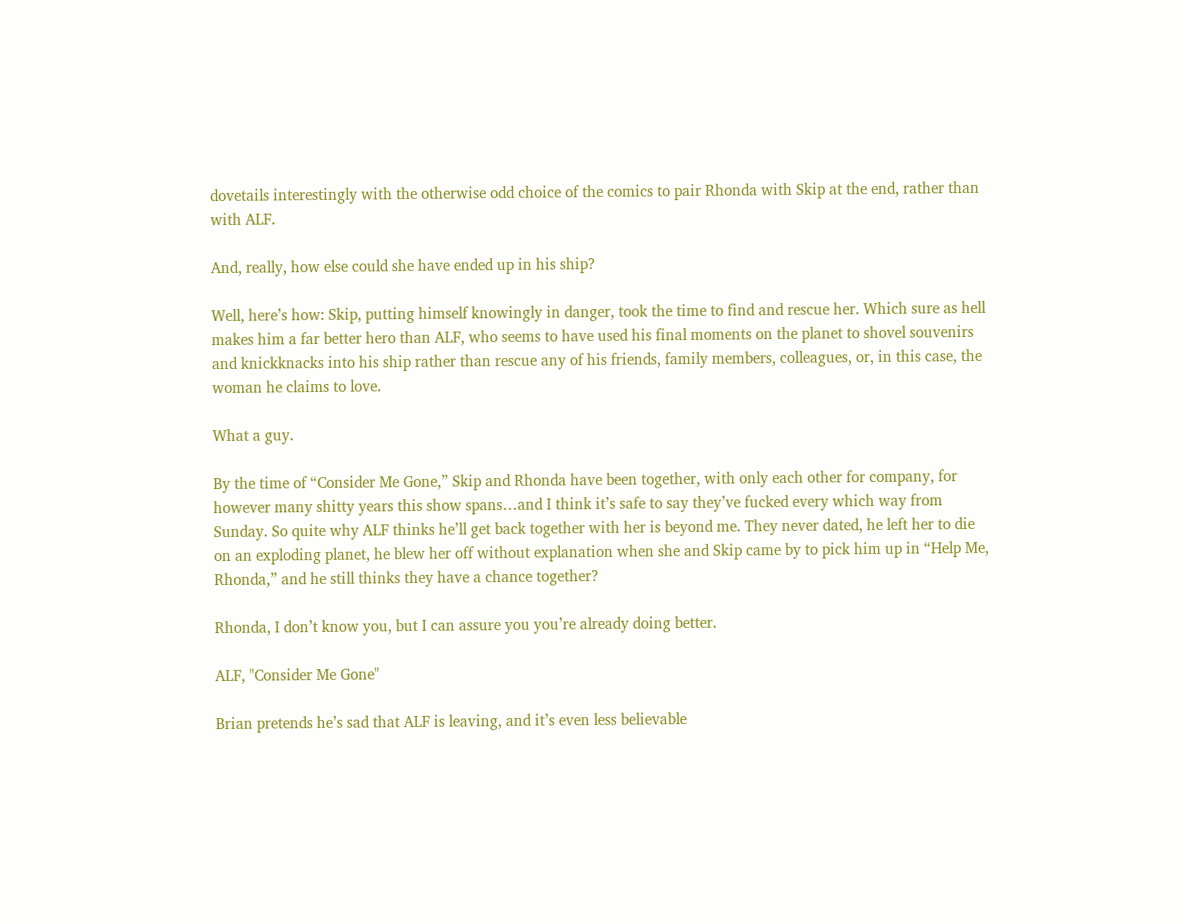dovetails interestingly with the otherwise odd choice of the comics to pair Rhonda with Skip at the end, rather than with ALF.

And, really, how else could she have ended up in his ship?

Well, here’s how: Skip, putting himself knowingly in danger, took the time to find and rescue her. Which sure as hell makes him a far better hero than ALF, who seems to have used his final moments on the planet to shovel souvenirs and knickknacks into his ship rather than rescue any of his friends, family members, colleagues, or, in this case, the woman he claims to love.

What a guy.

By the time of “Consider Me Gone,” Skip and Rhonda have been together, with only each other for company, for however many shitty years this show spans…and I think it’s safe to say they’ve fucked every which way from Sunday. So quite why ALF thinks he’ll get back together with her is beyond me. They never dated, he left her to die on an exploding planet, he blew her off without explanation when she and Skip came by to pick him up in “Help Me, Rhonda,” and he still thinks they have a chance together?

Rhonda, I don’t know you, but I can assure you you’re already doing better.

ALF, "Consider Me Gone"

Brian pretends he’s sad that ALF is leaving, and it’s even less believable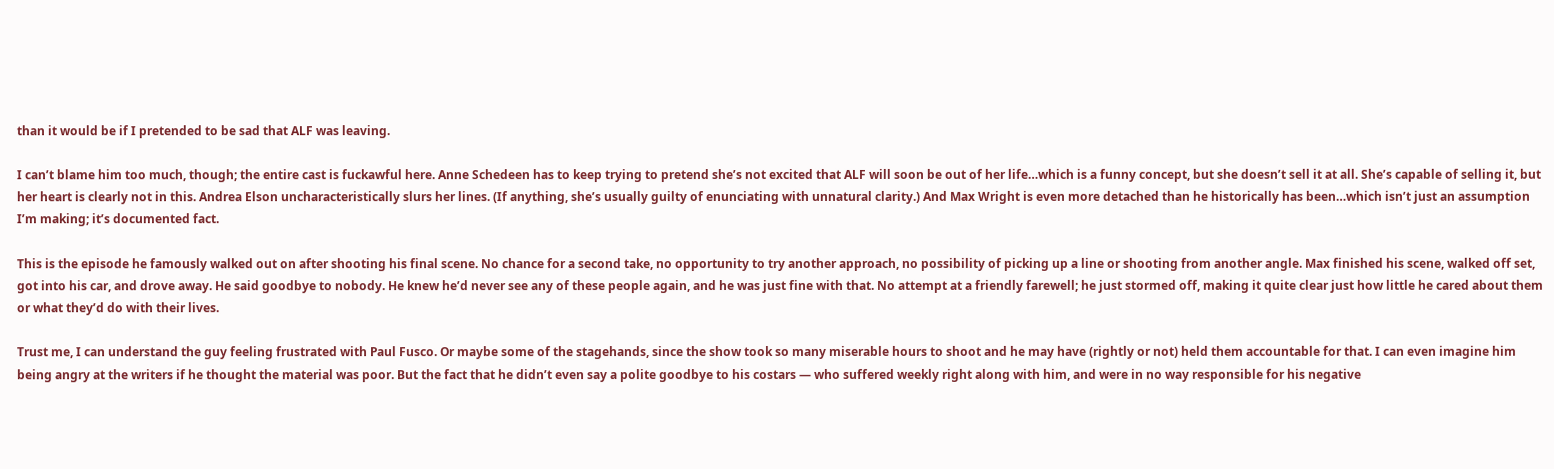than it would be if I pretended to be sad that ALF was leaving.

I can’t blame him too much, though; the entire cast is fuckawful here. Anne Schedeen has to keep trying to pretend she’s not excited that ALF will soon be out of her life…which is a funny concept, but she doesn’t sell it at all. She’s capable of selling it, but her heart is clearly not in this. Andrea Elson uncharacteristically slurs her lines. (If anything, she’s usually guilty of enunciating with unnatural clarity.) And Max Wright is even more detached than he historically has been…which isn’t just an assumption I’m making; it’s documented fact.

This is the episode he famously walked out on after shooting his final scene. No chance for a second take, no opportunity to try another approach, no possibility of picking up a line or shooting from another angle. Max finished his scene, walked off set, got into his car, and drove away. He said goodbye to nobody. He knew he’d never see any of these people again, and he was just fine with that. No attempt at a friendly farewell; he just stormed off, making it quite clear just how little he cared about them or what they’d do with their lives.

Trust me, I can understand the guy feeling frustrated with Paul Fusco. Or maybe some of the stagehands, since the show took so many miserable hours to shoot and he may have (rightly or not) held them accountable for that. I can even imagine him being angry at the writers if he thought the material was poor. But the fact that he didn’t even say a polite goodbye to his costars — who suffered weekly right along with him, and were in no way responsible for his negative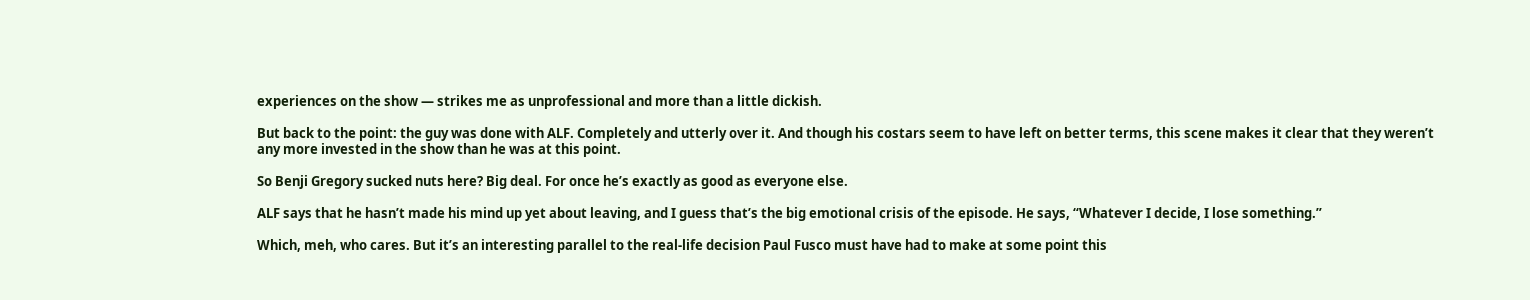experiences on the show — strikes me as unprofessional and more than a little dickish.

But back to the point: the guy was done with ALF. Completely and utterly over it. And though his costars seem to have left on better terms, this scene makes it clear that they weren’t any more invested in the show than he was at this point.

So Benji Gregory sucked nuts here? Big deal. For once he’s exactly as good as everyone else.

ALF says that he hasn’t made his mind up yet about leaving, and I guess that’s the big emotional crisis of the episode. He says, “Whatever I decide, I lose something.”

Which, meh, who cares. But it’s an interesting parallel to the real-life decision Paul Fusco must have had to make at some point this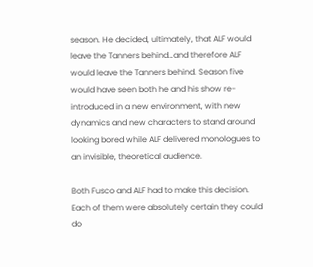season. He decided, ultimately, that ALF would leave the Tanners behind…and therefore ALF would leave the Tanners behind. Season five would have seen both he and his show re-introduced in a new environment, with new dynamics and new characters to stand around looking bored while ALF delivered monologues to an invisible, theoretical audience.

Both Fusco and ALF had to make this decision. Each of them were absolutely certain they could do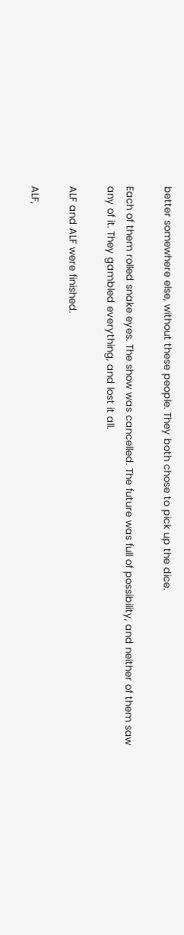better somewhere else, without these people. They both chose to pick up the dice.

Each of them rolled snake eyes. The show was cancelled. The future was full of possibility, and neither of them saw any of it. They gambled everything, and lost it all.

ALF and ALF were finished.

ALF,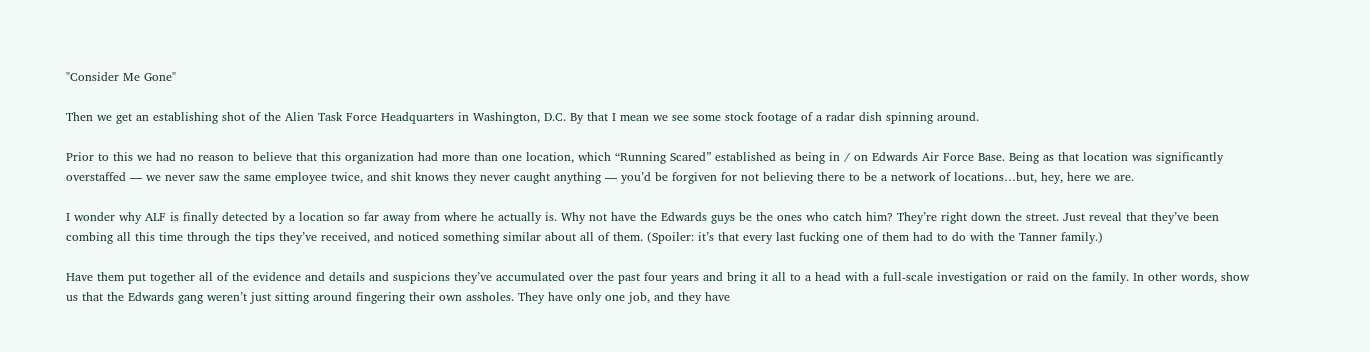"Consider Me Gone"

Then we get an establishing shot of the Alien Task Force Headquarters in Washington, D.C. By that I mean we see some stock footage of a radar dish spinning around.

Prior to this we had no reason to believe that this organization had more than one location, which “Running Scared” established as being in / on Edwards Air Force Base. Being as that location was significantly overstaffed — we never saw the same employee twice, and shit knows they never caught anything — you’d be forgiven for not believing there to be a network of locations…but, hey, here we are.

I wonder why ALF is finally detected by a location so far away from where he actually is. Why not have the Edwards guys be the ones who catch him? They’re right down the street. Just reveal that they’ve been combing all this time through the tips they’ve received, and noticed something similar about all of them. (Spoiler: it’s that every last fucking one of them had to do with the Tanner family.)

Have them put together all of the evidence and details and suspicions they’ve accumulated over the past four years and bring it all to a head with a full-scale investigation or raid on the family. In other words, show us that the Edwards gang weren’t just sitting around fingering their own assholes. They have only one job, and they have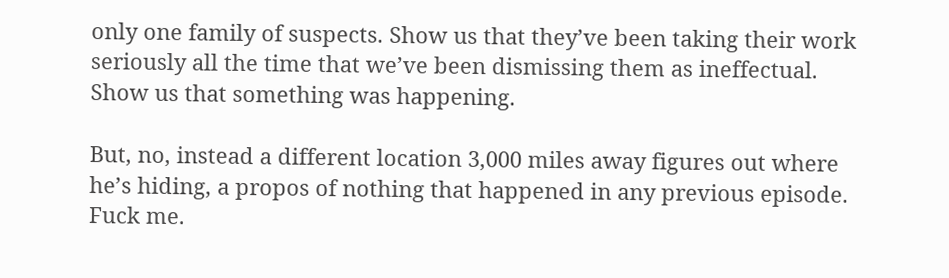only one family of suspects. Show us that they’ve been taking their work seriously all the time that we’ve been dismissing them as ineffectual. Show us that something was happening.

But, no, instead a different location 3,000 miles away figures out where he’s hiding, a propos of nothing that happened in any previous episode. Fuck me.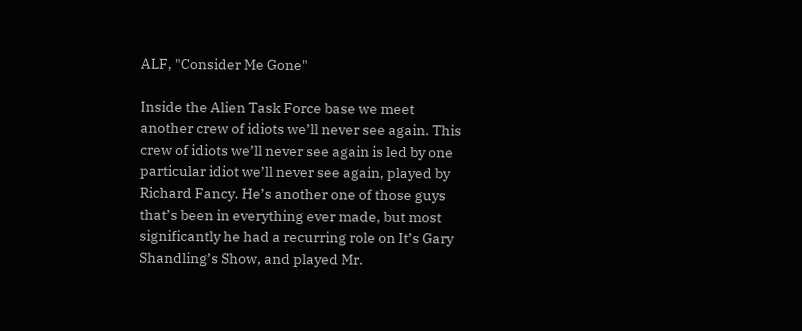ALF, "Consider Me Gone"

Inside the Alien Task Force base we meet another crew of idiots we’ll never see again. This crew of idiots we’ll never see again is led by one particular idiot we’ll never see again, played by Richard Fancy. He’s another one of those guys that’s been in everything ever made, but most significantly he had a recurring role on It’s Gary Shandling’s Show, and played Mr.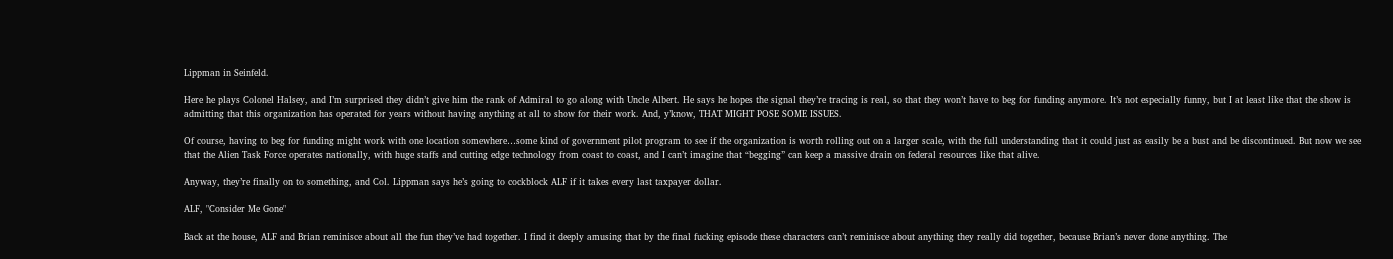Lippman in Seinfeld.

Here he plays Colonel Halsey, and I’m surprised they didn’t give him the rank of Admiral to go along with Uncle Albert. He says he hopes the signal they’re tracing is real, so that they won’t have to beg for funding anymore. It’s not especially funny, but I at least like that the show is admitting that this organization has operated for years without having anything at all to show for their work. And, y’know, THAT MIGHT POSE SOME ISSUES.

Of course, having to beg for funding might work with one location somewhere…some kind of government pilot program to see if the organization is worth rolling out on a larger scale, with the full understanding that it could just as easily be a bust and be discontinued. But now we see that the Alien Task Force operates nationally, with huge staffs and cutting edge technology from coast to coast, and I can’t imagine that “begging” can keep a massive drain on federal resources like that alive.

Anyway, they’re finally on to something, and Col. Lippman says he’s going to cockblock ALF if it takes every last taxpayer dollar.

ALF, "Consider Me Gone"

Back at the house, ALF and Brian reminisce about all the fun they’ve had together. I find it deeply amusing that by the final fucking episode these characters can’t reminisce about anything they really did together, because Brian’s never done anything. The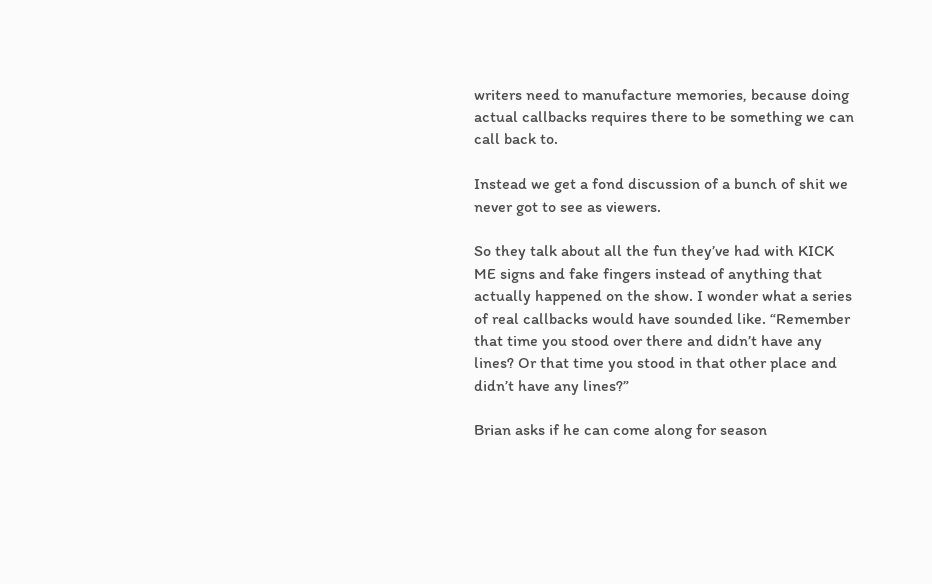writers need to manufacture memories, because doing actual callbacks requires there to be something we can call back to.

Instead we get a fond discussion of a bunch of shit we never got to see as viewers.

So they talk about all the fun they’ve had with KICK ME signs and fake fingers instead of anything that actually happened on the show. I wonder what a series of real callbacks would have sounded like. “Remember that time you stood over there and didn’t have any lines? Or that time you stood in that other place and didn’t have any lines?”

Brian asks if he can come along for season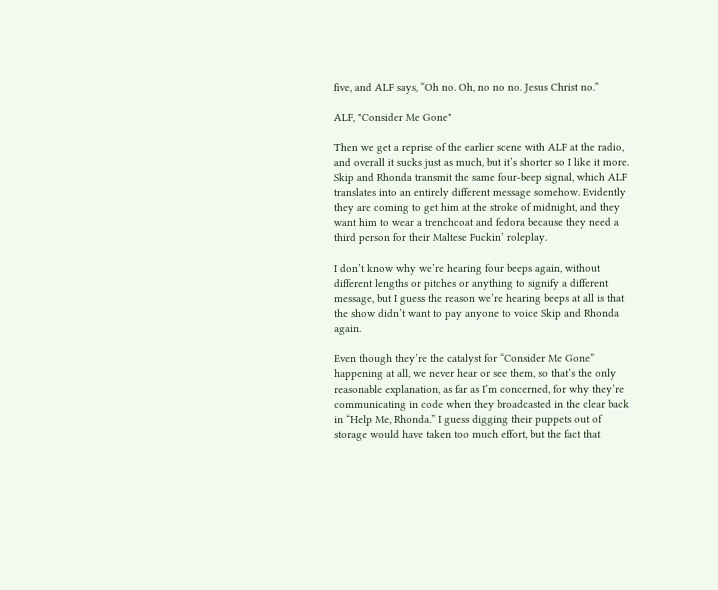five, and ALF says, “Oh no. Oh, no no no. Jesus Christ no.”

ALF, "Consider Me Gone"

Then we get a reprise of the earlier scene with ALF at the radio, and overall it sucks just as much, but it’s shorter so I like it more. Skip and Rhonda transmit the same four-beep signal, which ALF translates into an entirely different message somehow. Evidently they are coming to get him at the stroke of midnight, and they want him to wear a trenchcoat and fedora because they need a third person for their Maltese Fuckin’ roleplay.

I don’t know why we’re hearing four beeps again, without different lengths or pitches or anything to signify a different message, but I guess the reason we’re hearing beeps at all is that the show didn’t want to pay anyone to voice Skip and Rhonda again.

Even though they’re the catalyst for “Consider Me Gone” happening at all, we never hear or see them, so that’s the only reasonable explanation, as far as I’m concerned, for why they’re communicating in code when they broadcasted in the clear back in “Help Me, Rhonda.” I guess digging their puppets out of storage would have taken too much effort, but the fact that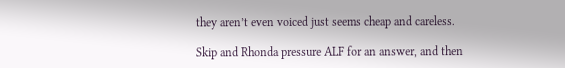they aren’t even voiced just seems cheap and careless.

Skip and Rhonda pressure ALF for an answer, and then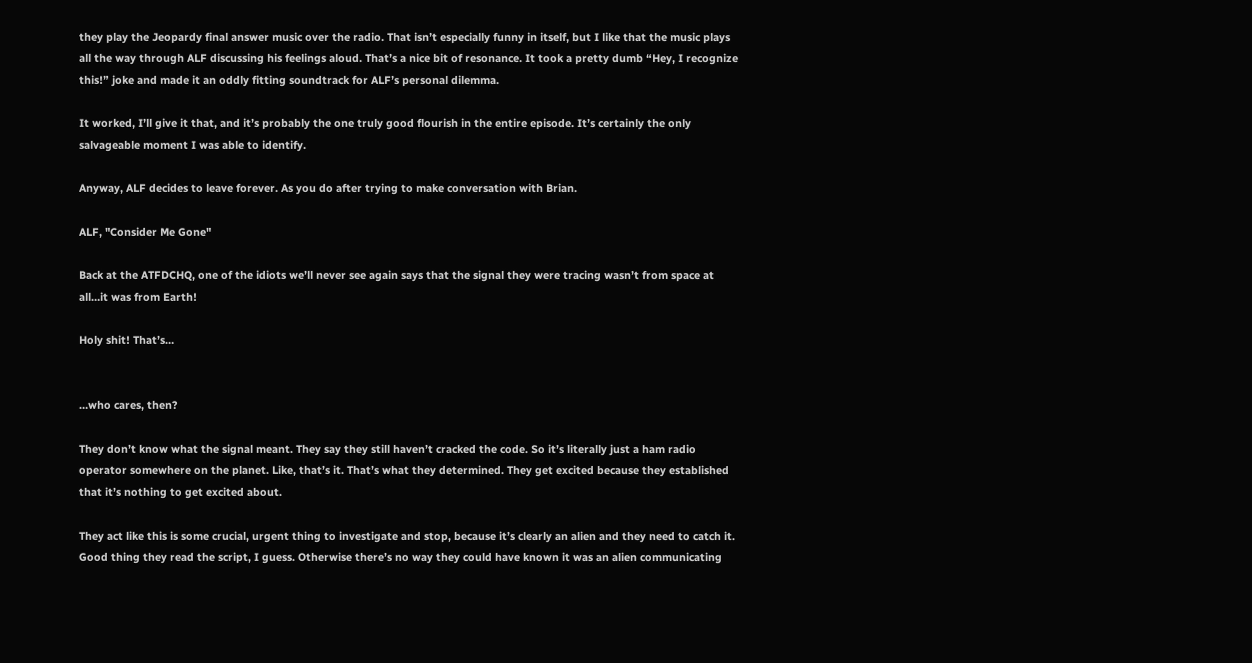they play the Jeopardy final answer music over the radio. That isn’t especially funny in itself, but I like that the music plays all the way through ALF discussing his feelings aloud. That’s a nice bit of resonance. It took a pretty dumb “Hey, I recognize this!” joke and made it an oddly fitting soundtrack for ALF’s personal dilemma.

It worked, I’ll give it that, and it’s probably the one truly good flourish in the entire episode. It’s certainly the only salvageable moment I was able to identify.

Anyway, ALF decides to leave forever. As you do after trying to make conversation with Brian.

ALF, "Consider Me Gone"

Back at the ATFDCHQ, one of the idiots we’ll never see again says that the signal they were tracing wasn’t from space at all…it was from Earth!

Holy shit! That’s…


…who cares, then?

They don’t know what the signal meant. They say they still haven’t cracked the code. So it’s literally just a ham radio operator somewhere on the planet. Like, that’s it. That’s what they determined. They get excited because they established that it’s nothing to get excited about.

They act like this is some crucial, urgent thing to investigate and stop, because it’s clearly an alien and they need to catch it. Good thing they read the script, I guess. Otherwise there’s no way they could have known it was an alien communicating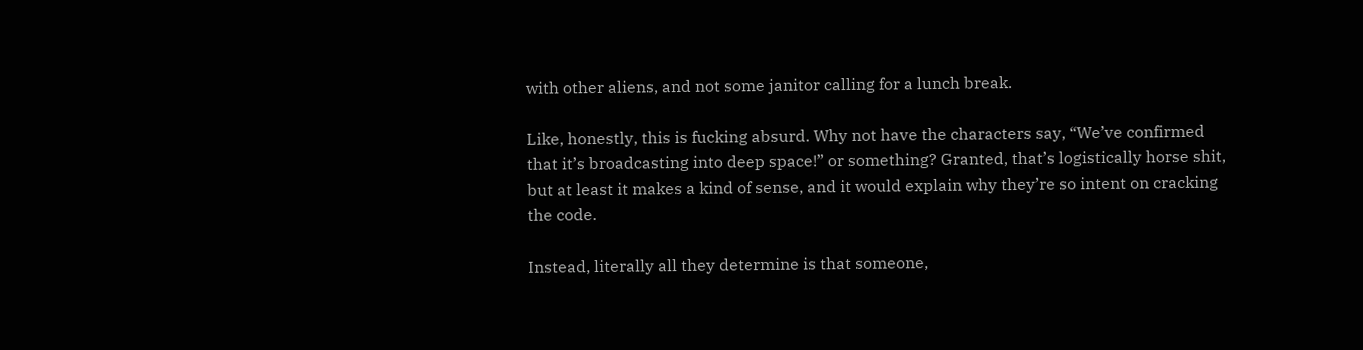with other aliens, and not some janitor calling for a lunch break.

Like, honestly, this is fucking absurd. Why not have the characters say, “We’ve confirmed that it’s broadcasting into deep space!” or something? Granted, that’s logistically horse shit, but at least it makes a kind of sense, and it would explain why they’re so intent on cracking the code.

Instead, literally all they determine is that someone,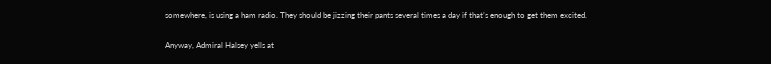somewhere, is using a ham radio. They should be jizzing their pants several times a day if that’s enough to get them excited.

Anyway, Admiral Halsey yells at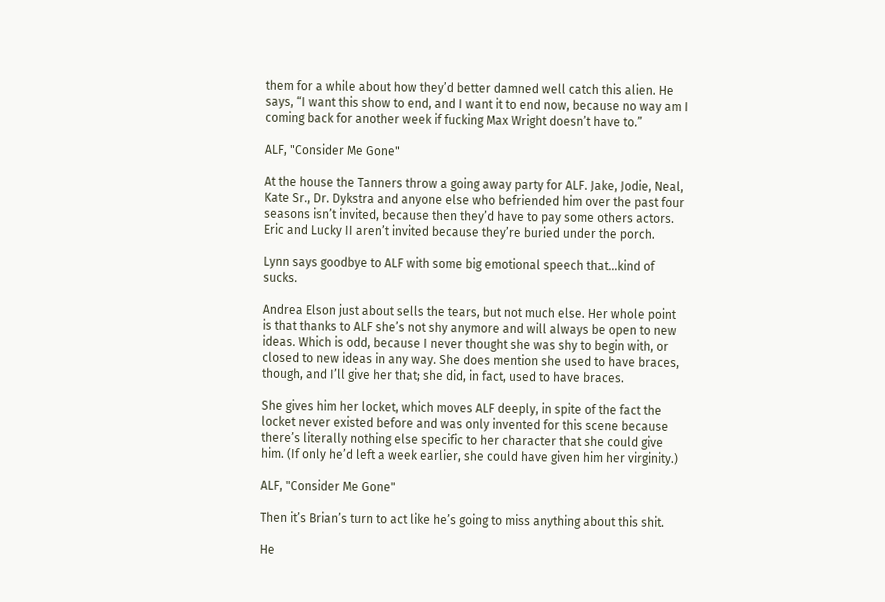them for a while about how they’d better damned well catch this alien. He says, “I want this show to end, and I want it to end now, because no way am I coming back for another week if fucking Max Wright doesn’t have to.”

ALF, "Consider Me Gone"

At the house the Tanners throw a going away party for ALF. Jake, Jodie, Neal, Kate Sr., Dr. Dykstra and anyone else who befriended him over the past four seasons isn’t invited, because then they’d have to pay some others actors. Eric and Lucky II aren’t invited because they’re buried under the porch.

Lynn says goodbye to ALF with some big emotional speech that…kind of sucks.

Andrea Elson just about sells the tears, but not much else. Her whole point is that thanks to ALF she’s not shy anymore and will always be open to new ideas. Which is odd, because I never thought she was shy to begin with, or closed to new ideas in any way. She does mention she used to have braces, though, and I’ll give her that; she did, in fact, used to have braces.

She gives him her locket, which moves ALF deeply, in spite of the fact the locket never existed before and was only invented for this scene because there’s literally nothing else specific to her character that she could give him. (If only he’d left a week earlier, she could have given him her virginity.)

ALF, "Consider Me Gone"

Then it’s Brian’s turn to act like he’s going to miss anything about this shit.

He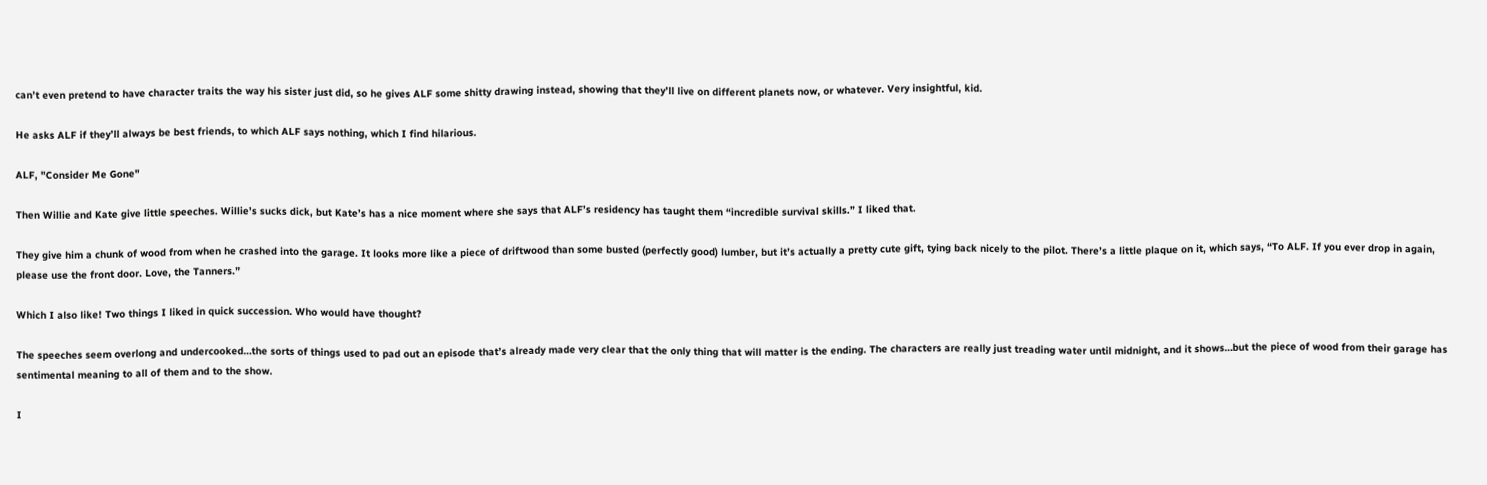can’t even pretend to have character traits the way his sister just did, so he gives ALF some shitty drawing instead, showing that they’ll live on different planets now, or whatever. Very insightful, kid.

He asks ALF if they’ll always be best friends, to which ALF says nothing, which I find hilarious.

ALF, "Consider Me Gone"

Then Willie and Kate give little speeches. Willie’s sucks dick, but Kate’s has a nice moment where she says that ALF’s residency has taught them “incredible survival skills.” I liked that.

They give him a chunk of wood from when he crashed into the garage. It looks more like a piece of driftwood than some busted (perfectly good) lumber, but it’s actually a pretty cute gift, tying back nicely to the pilot. There’s a little plaque on it, which says, “To ALF. If you ever drop in again, please use the front door. Love, the Tanners.”

Which I also like! Two things I liked in quick succession. Who would have thought?

The speeches seem overlong and undercooked…the sorts of things used to pad out an episode that’s already made very clear that the only thing that will matter is the ending. The characters are really just treading water until midnight, and it shows…but the piece of wood from their garage has sentimental meaning to all of them and to the show.

I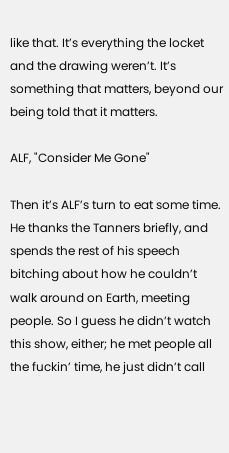like that. It’s everything the locket and the drawing weren’t. It’s something that matters, beyond our being told that it matters.

ALF, "Consider Me Gone"

Then it’s ALF’s turn to eat some time. He thanks the Tanners briefly, and spends the rest of his speech bitching about how he couldn’t walk around on Earth, meeting people. So I guess he didn’t watch this show, either; he met people all the fuckin’ time, he just didn’t call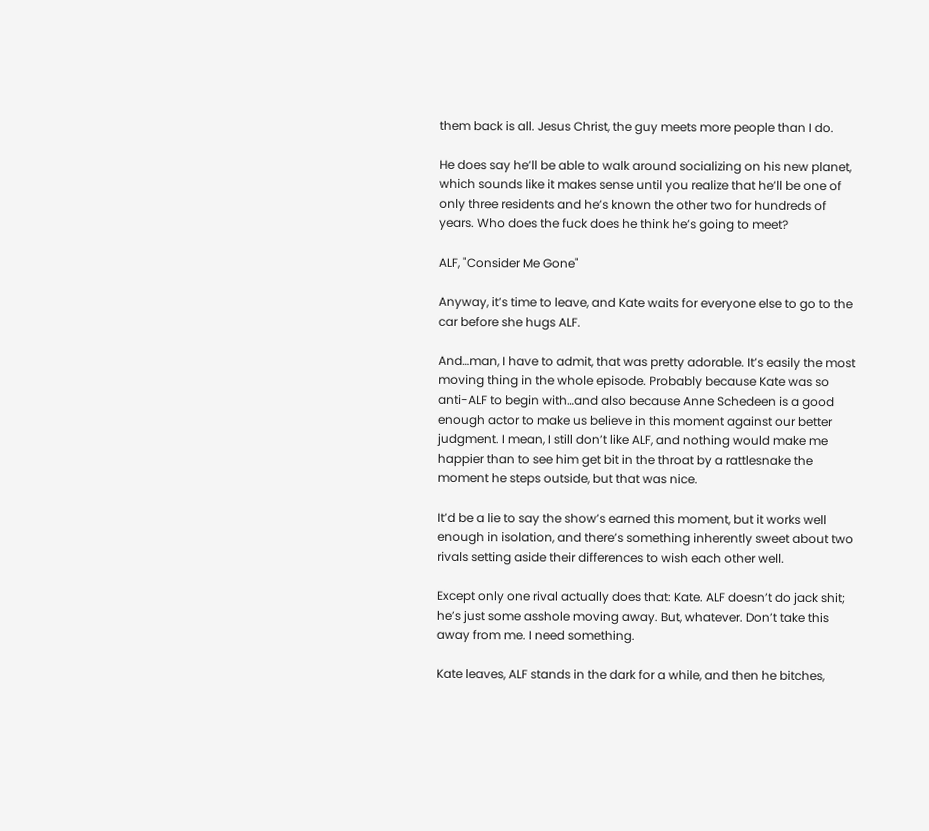them back is all. Jesus Christ, the guy meets more people than I do.

He does say he’ll be able to walk around socializing on his new planet, which sounds like it makes sense until you realize that he’ll be one of only three residents and he’s known the other two for hundreds of years. Who does the fuck does he think he’s going to meet?

ALF, "Consider Me Gone"

Anyway, it’s time to leave, and Kate waits for everyone else to go to the car before she hugs ALF.

And…man, I have to admit, that was pretty adorable. It’s easily the most moving thing in the whole episode. Probably because Kate was so anti-ALF to begin with…and also because Anne Schedeen is a good enough actor to make us believe in this moment against our better judgment. I mean, I still don’t like ALF, and nothing would make me happier than to see him get bit in the throat by a rattlesnake the moment he steps outside, but that was nice.

It’d be a lie to say the show’s earned this moment, but it works well enough in isolation, and there’s something inherently sweet about two rivals setting aside their differences to wish each other well.

Except only one rival actually does that: Kate. ALF doesn’t do jack shit; he’s just some asshole moving away. But, whatever. Don’t take this away from me. I need something.

Kate leaves, ALF stands in the dark for a while, and then he bitches,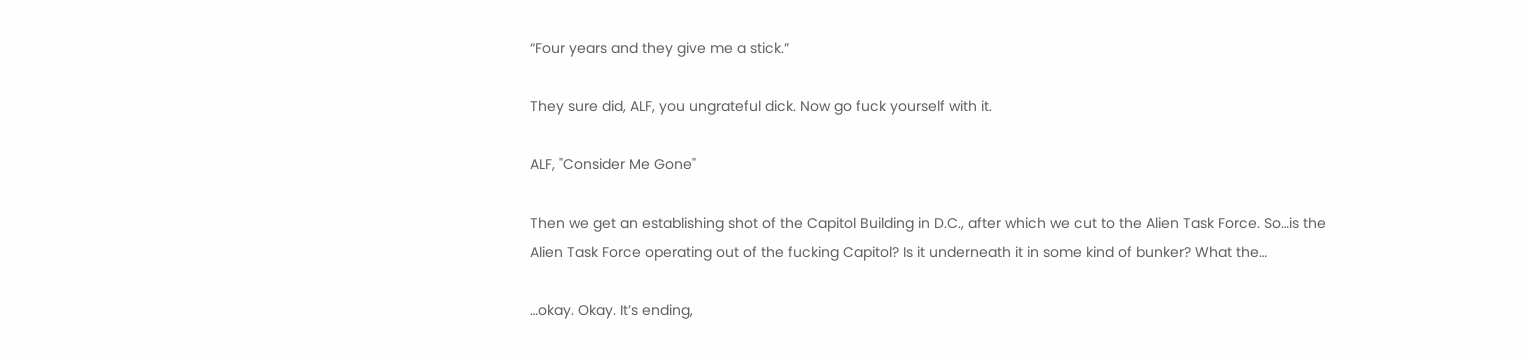“Four years and they give me a stick.”

They sure did, ALF, you ungrateful dick. Now go fuck yourself with it.

ALF, "Consider Me Gone"

Then we get an establishing shot of the Capitol Building in D.C., after which we cut to the Alien Task Force. So…is the Alien Task Force operating out of the fucking Capitol? Is it underneath it in some kind of bunker? What the…

…okay. Okay. It’s ending,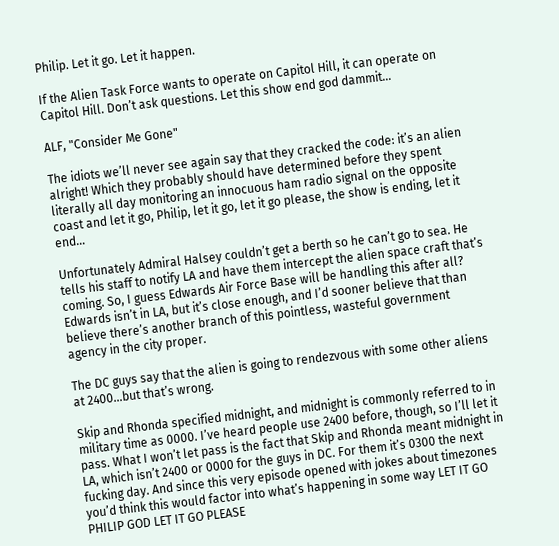Philip. Let it go. Let it happen.

If the Alien Task Force wants to operate on Capitol Hill, it can operate on Capitol Hill. Don’t ask questions. Let this show end god dammit…

ALF, "Consider Me Gone"

The idiots we’ll never see again say that they cracked the code: it’s an alien alright! Which they probably should have determined before they spent literally all day monitoring an innocuous ham radio signal on the opposite coast and let it go, Philip, let it go, let it go please, the show is ending, let it end…

Unfortunately Admiral Halsey couldn’t get a berth so he can’t go to sea. He tells his staff to notify LA and have them intercept the alien space craft that’s coming. So, I guess Edwards Air Force Base will be handling this after all? Edwards isn’t in LA, but it’s close enough, and I’d sooner believe that than believe there’s another branch of this pointless, wasteful government agency in the city proper.

The DC guys say that the alien is going to rendezvous with some other aliens at 2400…but that’s wrong.

Skip and Rhonda specified midnight, and midnight is commonly referred to in military time as 0000. I’ve heard people use 2400 before, though, so I’ll let it pass. What I won’t let pass is the fact that Skip and Rhonda meant midnight in LA, which isn’t 2400 or 0000 for the guys in DC. For them it’s 0300 the next fucking day. And since this very episode opened with jokes about timezones you’d think this would factor into what’s happening in some way LET IT GO PHILIP GOD LET IT GO PLEASE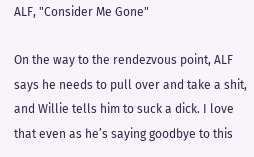ALF, "Consider Me Gone"

On the way to the rendezvous point, ALF says he needs to pull over and take a shit, and Willie tells him to suck a dick. I love that even as he’s saying goodbye to this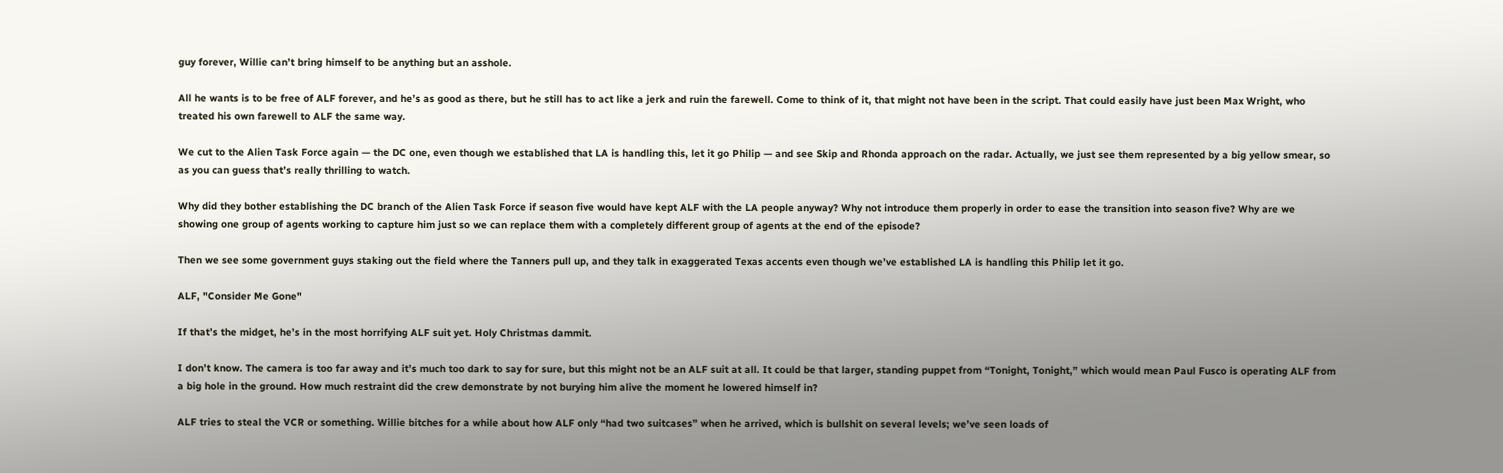guy forever, Willie can’t bring himself to be anything but an asshole.

All he wants is to be free of ALF forever, and he’s as good as there, but he still has to act like a jerk and ruin the farewell. Come to think of it, that might not have been in the script. That could easily have just been Max Wright, who treated his own farewell to ALF the same way.

We cut to the Alien Task Force again — the DC one, even though we established that LA is handling this, let it go Philip — and see Skip and Rhonda approach on the radar. Actually, we just see them represented by a big yellow smear, so as you can guess that’s really thrilling to watch.

Why did they bother establishing the DC branch of the Alien Task Force if season five would have kept ALF with the LA people anyway? Why not introduce them properly in order to ease the transition into season five? Why are we showing one group of agents working to capture him just so we can replace them with a completely different group of agents at the end of the episode?

Then we see some government guys staking out the field where the Tanners pull up, and they talk in exaggerated Texas accents even though we’ve established LA is handling this Philip let it go.

ALF, "Consider Me Gone"

If that’s the midget, he’s in the most horrifying ALF suit yet. Holy Christmas dammit.

I don’t know. The camera is too far away and it’s much too dark to say for sure, but this might not be an ALF suit at all. It could be that larger, standing puppet from “Tonight, Tonight,” which would mean Paul Fusco is operating ALF from a big hole in the ground. How much restraint did the crew demonstrate by not burying him alive the moment he lowered himself in?

ALF tries to steal the VCR or something. Willie bitches for a while about how ALF only “had two suitcases” when he arrived, which is bullshit on several levels; we’ve seen loads of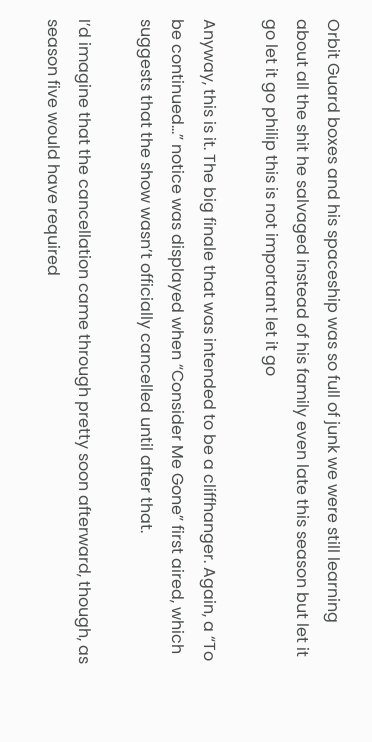Orbit Guard boxes and his spaceship was so full of junk we were still learning about all the shit he salvaged instead of his family even late this season but let it go let it go philip this is not important let it go

Anyway, this is it. The big finale that was intended to be a cliffhanger. Again, a “To be continued…” notice was displayed when “Consider Me Gone” first aired, which suggests that the show wasn’t officially cancelled until after that.

I’d imagine that the cancellation came through pretty soon afterward, though, as season five would have required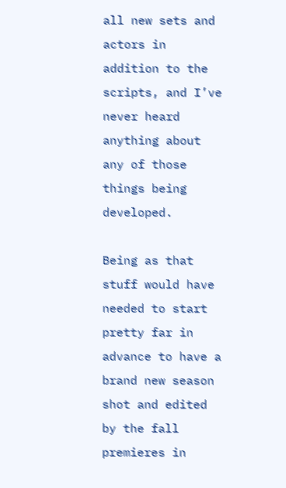all new sets and actors in addition to the scripts, and I’ve never heard anything about any of those things being developed.

Being as that stuff would have needed to start pretty far in advance to have a brand new season shot and edited by the fall premieres in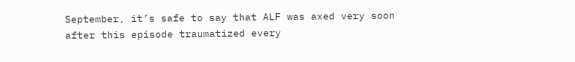September, it’s safe to say that ALF was axed very soon after this episode traumatized every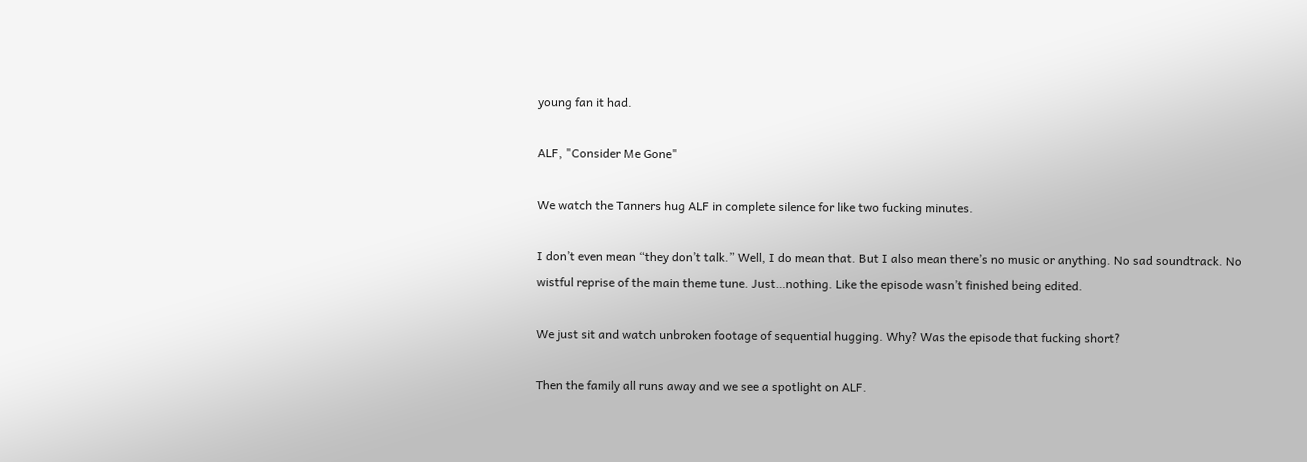young fan it had.

ALF, "Consider Me Gone"

We watch the Tanners hug ALF in complete silence for like two fucking minutes.

I don’t even mean “they don’t talk.” Well, I do mean that. But I also mean there’s no music or anything. No sad soundtrack. No wistful reprise of the main theme tune. Just…nothing. Like the episode wasn’t finished being edited.

We just sit and watch unbroken footage of sequential hugging. Why? Was the episode that fucking short?

Then the family all runs away and we see a spotlight on ALF.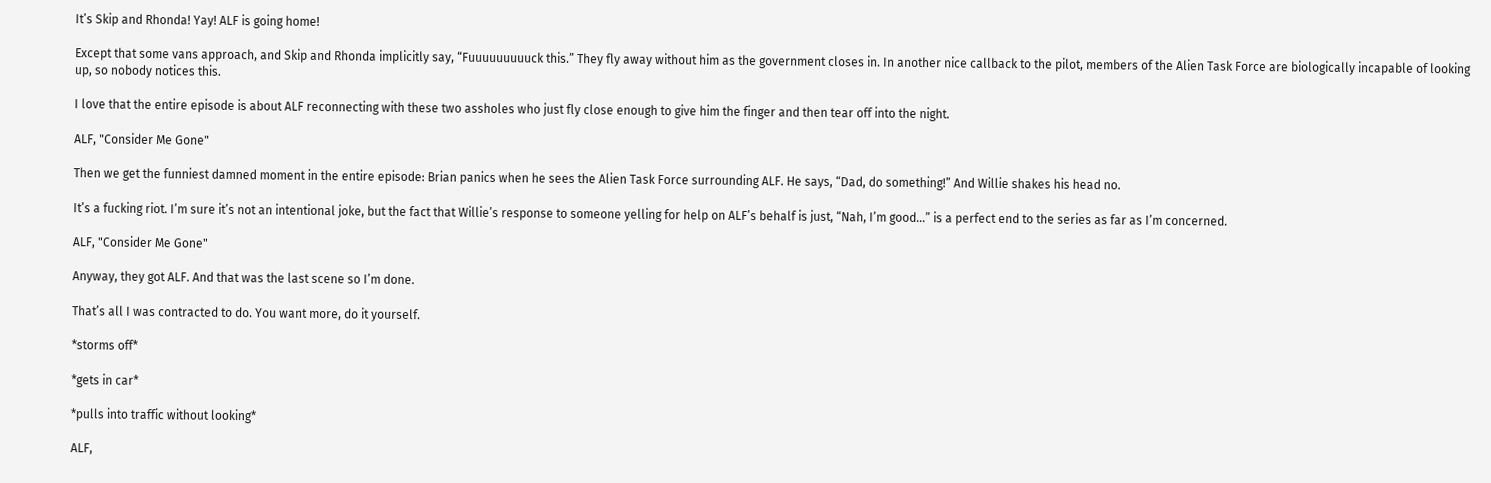It’s Skip and Rhonda! Yay! ALF is going home!

Except that some vans approach, and Skip and Rhonda implicitly say, “Fuuuuuuuuuck this.” They fly away without him as the government closes in. In another nice callback to the pilot, members of the Alien Task Force are biologically incapable of looking up, so nobody notices this.

I love that the entire episode is about ALF reconnecting with these two assholes who just fly close enough to give him the finger and then tear off into the night.

ALF, "Consider Me Gone"

Then we get the funniest damned moment in the entire episode: Brian panics when he sees the Alien Task Force surrounding ALF. He says, “Dad, do something!” And Willie shakes his head no.

It’s a fucking riot. I’m sure it’s not an intentional joke, but the fact that Willie’s response to someone yelling for help on ALF’s behalf is just, “Nah, I’m good…” is a perfect end to the series as far as I’m concerned.

ALF, "Consider Me Gone"

Anyway, they got ALF. And that was the last scene so I’m done.

That’s all I was contracted to do. You want more, do it yourself.

*storms off*

*gets in car*

*pulls into traffic without looking*

ALF,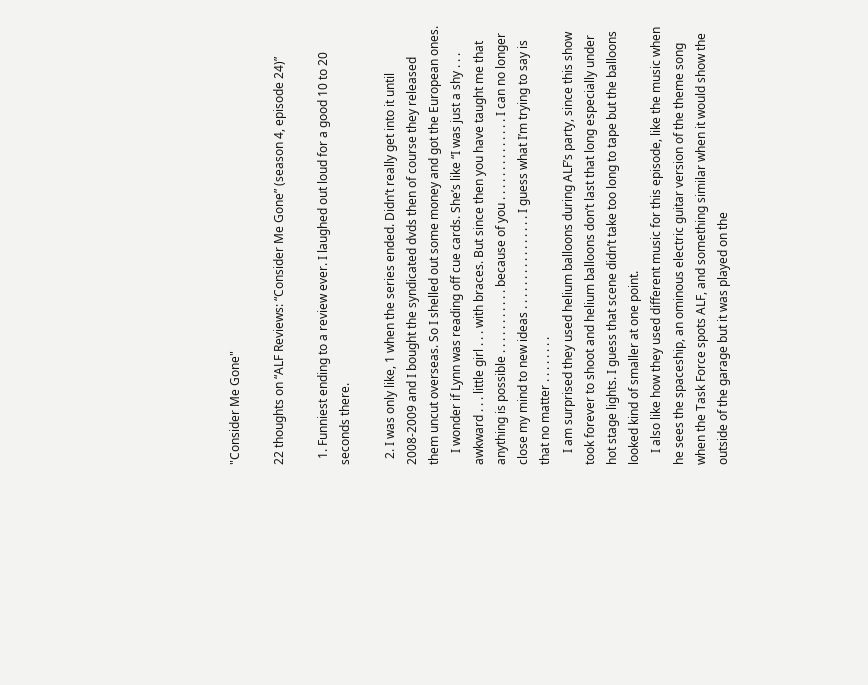"Consider Me Gone"

22 thoughts on “ALF Reviews: “Consider Me Gone” (season 4, episode 24)”

  1. Funniest ending to a review ever. I laughed out loud for a good 10 to 20 seconds there.

  2. I was only like, 1 when the series ended. Didn’t really get into it until 2008-2009 and I bought the syndicated dvds then of course they released them uncut overseas. So I shelled out some money and got the European ones.
    I wonder if Lynn was reading off cue cards. She’s like “I was just a shy . . . awkward . . . little girl . . . with braces. But since then you have taught me that anything is possible . . . . . . . . . . . because of you . . . . . . . . . . . . . . I can no longer close my mind to new ideas . . . . . . . . . . . . . . . . I guess what I’m trying to say is that no matter . . . . . . . .
    I am surprised they used helium balloons during ALF’s party, since this show took forever to shoot and helium balloons don’t last that long especially under hot stage lights. I guess that scene didn’t take too long to tape but the balloons looked kind of smaller at one point.
    I also like how they used different music for this episode, like the music when he sees the spaceship, an ominous electric guitar version of the theme song when the Task Force spots ALF, and something similar when it would show the outside of the garage but it was played on the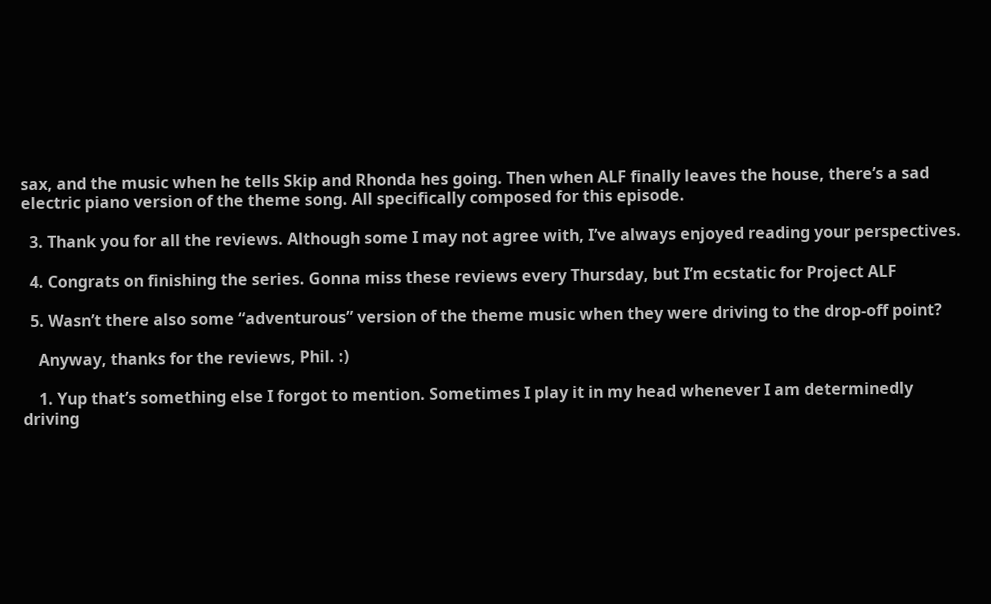sax, and the music when he tells Skip and Rhonda hes going. Then when ALF finally leaves the house, there’s a sad electric piano version of the theme song. All specifically composed for this episode.

  3. Thank you for all the reviews. Although some I may not agree with, I’ve always enjoyed reading your perspectives.

  4. Congrats on finishing the series. Gonna miss these reviews every Thursday, but I’m ecstatic for Project ALF

  5. Wasn’t there also some “adventurous” version of the theme music when they were driving to the drop-off point?

    Anyway, thanks for the reviews, Phil. :)

    1. Yup that’s something else I forgot to mention. Sometimes I play it in my head whenever I am determinedly driving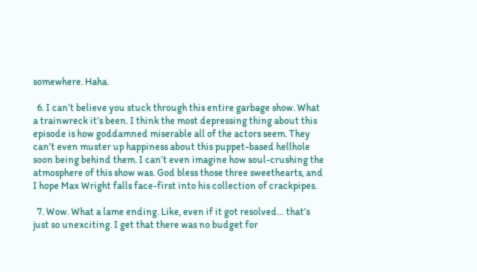somewhere. Haha.

  6. I can’t believe you stuck through this entire garbage show. What a trainwreck it’s been. I think the most depressing thing about this episode is how goddamned miserable all of the actors seem. They can’t even muster up happiness about this puppet-based hellhole soon being behind them. I can’t even imagine how soul-crushing the atmosphere of this show was. God bless those three sweethearts, and I hope Max Wright falls face-first into his collection of crackpipes.

  7. Wow. What a lame ending. Like, even if it got resolved… that’s just so unexciting. I get that there was no budget for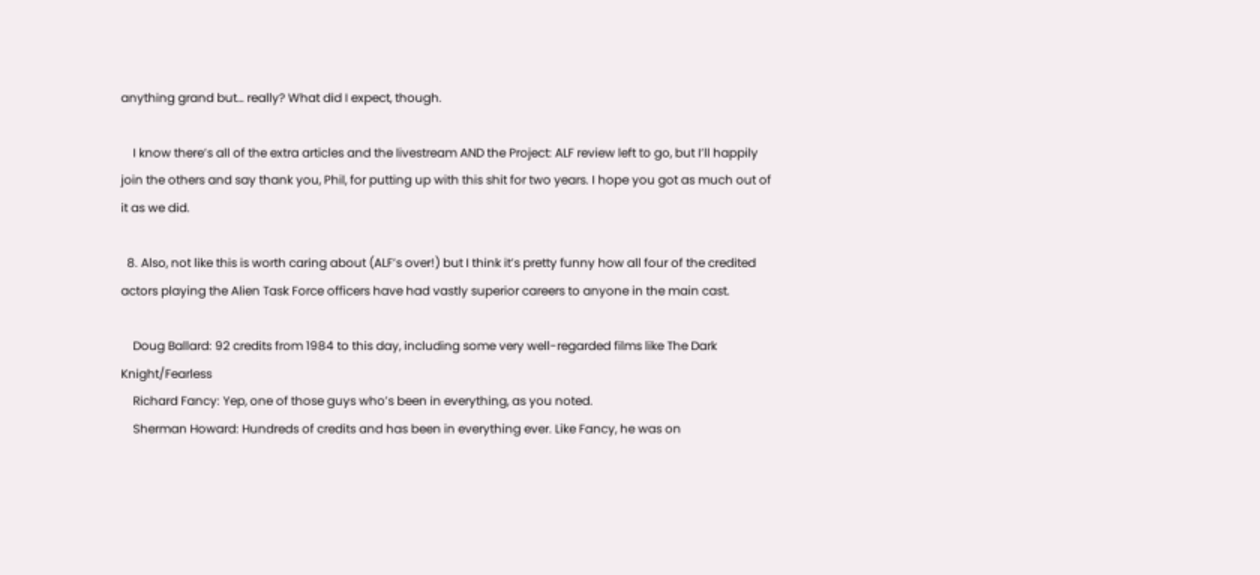anything grand but… really? What did I expect, though.

    I know there’s all of the extra articles and the livestream AND the Project: ALF review left to go, but I’ll happily join the others and say thank you, Phil, for putting up with this shit for two years. I hope you got as much out of it as we did.

  8. Also, not like this is worth caring about (ALF’s over!) but I think it’s pretty funny how all four of the credited actors playing the Alien Task Force officers have had vastly superior careers to anyone in the main cast.

    Doug Ballard: 92 credits from 1984 to this day, including some very well-regarded films like The Dark Knight/Fearless
    Richard Fancy: Yep, one of those guys who’s been in everything, as you noted.
    Sherman Howard: Hundreds of credits and has been in everything ever. Like Fancy, he was on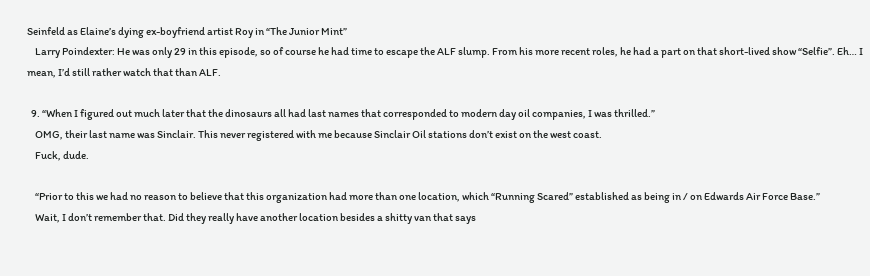Seinfeld as Elaine’s dying ex-boyfriend artist Roy in “The Junior Mint”
    Larry Poindexter: He was only 29 in this episode, so of course he had time to escape the ALF slump. From his more recent roles, he had a part on that short-lived show “Selfie”. Eh… I mean, I’d still rather watch that than ALF.

  9. “When I figured out much later that the dinosaurs all had last names that corresponded to modern day oil companies, I was thrilled.”
    OMG, their last name was Sinclair. This never registered with me because Sinclair Oil stations don’t exist on the west coast.
    Fuck, dude.

    “Prior to this we had no reason to believe that this organization had more than one location, which “Running Scared” established as being in / on Edwards Air Force Base.”
    Wait, I don’t remember that. Did they really have another location besides a shitty van that says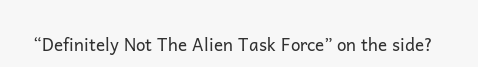“Definitely Not The Alien Task Force” on the side?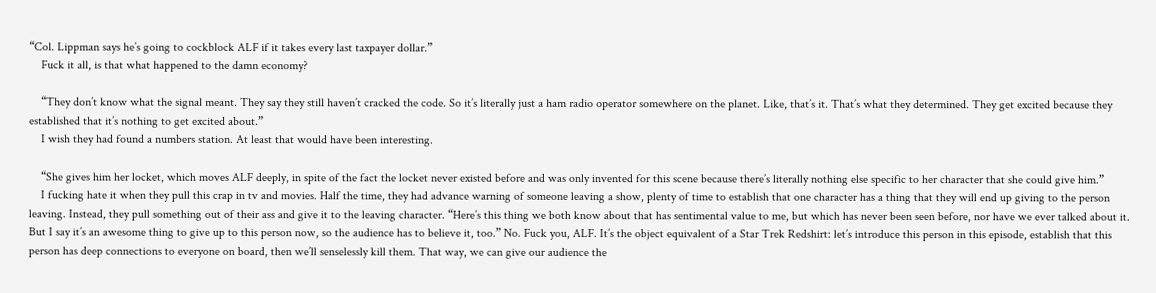“Col. Lippman says he’s going to cockblock ALF if it takes every last taxpayer dollar.”
    Fuck it all, is that what happened to the damn economy?

    “They don’t know what the signal meant. They say they still haven’t cracked the code. So it’s literally just a ham radio operator somewhere on the planet. Like, that’s it. That’s what they determined. They get excited because they established that it’s nothing to get excited about.”
    I wish they had found a numbers station. At least that would have been interesting.

    “She gives him her locket, which moves ALF deeply, in spite of the fact the locket never existed before and was only invented for this scene because there’s literally nothing else specific to her character that she could give him.”
    I fucking hate it when they pull this crap in tv and movies. Half the time, they had advance warning of someone leaving a show, plenty of time to establish that one character has a thing that they will end up giving to the person leaving. Instead, they pull something out of their ass and give it to the leaving character. “Here’s this thing we both know about that has sentimental value to me, but which has never been seen before, nor have we ever talked about it. But I say it’s an awesome thing to give up to this person now, so the audience has to believe it, too.” No. Fuck you, ALF. It’s the object equivalent of a Star Trek Redshirt: let’s introduce this person in this episode, establish that this person has deep connections to everyone on board, then we’ll senselessly kill them. That way, we can give our audience the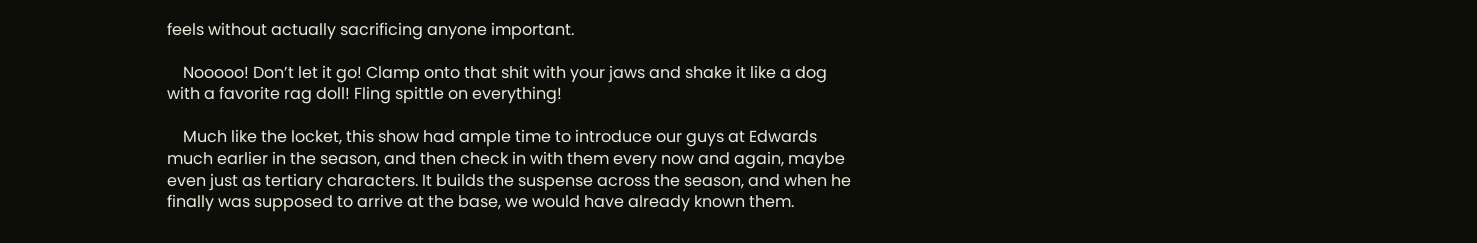feels without actually sacrificing anyone important.

    Nooooo! Don’t let it go! Clamp onto that shit with your jaws and shake it like a dog with a favorite rag doll! Fling spittle on everything!

    Much like the locket, this show had ample time to introduce our guys at Edwards much earlier in the season, and then check in with them every now and again, maybe even just as tertiary characters. It builds the suspense across the season, and when he finally was supposed to arrive at the base, we would have already known them.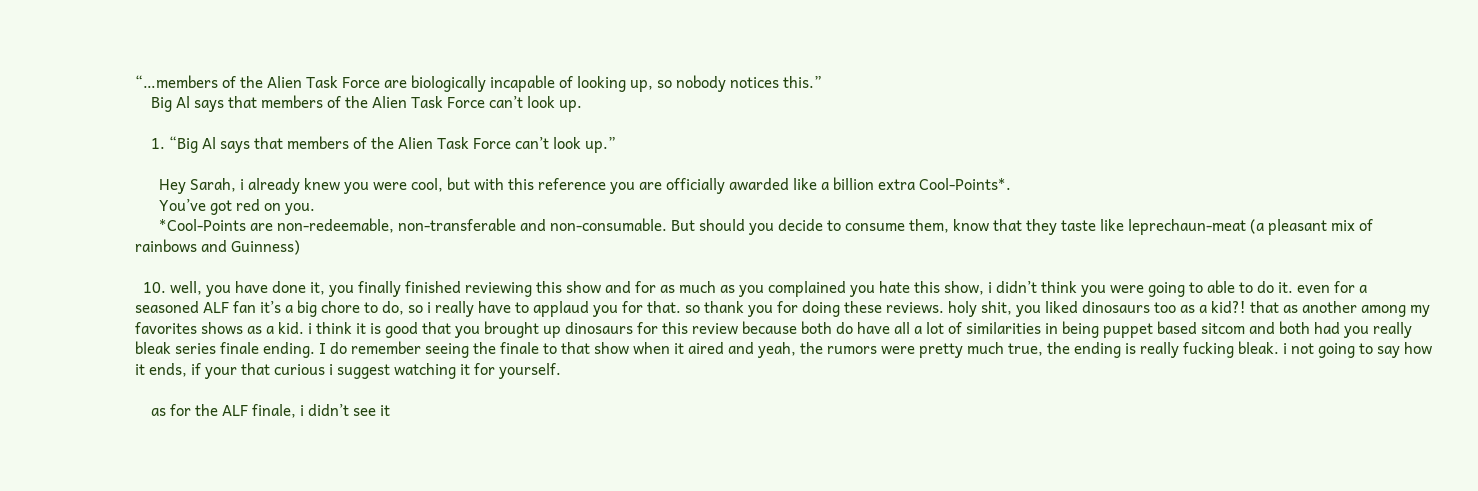“…members of the Alien Task Force are biologically incapable of looking up, so nobody notices this.”
    Big Al says that members of the Alien Task Force can’t look up.

    1. “Big Al says that members of the Alien Task Force can’t look up.”

      Hey Sarah, i already knew you were cool, but with this reference you are officially awarded like a billion extra Cool-Points*.
      You’ve got red on you.
      *Cool-Points are non-redeemable, non-transferable and non-consumable. But should you decide to consume them, know that they taste like leprechaun-meat (a pleasant mix of rainbows and Guinness)

  10. well, you have done it, you finally finished reviewing this show and for as much as you complained you hate this show, i didn’t think you were going to able to do it. even for a seasoned ALF fan it’s a big chore to do, so i really have to applaud you for that. so thank you for doing these reviews. holy shit, you liked dinosaurs too as a kid?! that as another among my favorites shows as a kid. i think it is good that you brought up dinosaurs for this review because both do have all a lot of similarities in being puppet based sitcom and both had you really bleak series finale ending. I do remember seeing the finale to that show when it aired and yeah, the rumors were pretty much true, the ending is really fucking bleak. i not going to say how it ends, if your that curious i suggest watching it for yourself.

    as for the ALF finale, i didn’t see it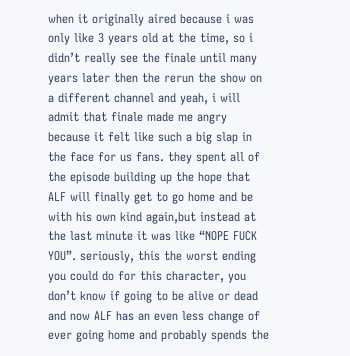when it originally aired because i was only like 3 years old at the time, so i didn’t really see the finale until many years later then the rerun the show on a different channel and yeah, i will admit that finale made me angry because it felt like such a big slap in the face for us fans. they spent all of the episode building up the hope that ALF will finally get to go home and be with his own kind again,but instead at the last minute it was like “NOPE FUCK YOU”. seriously, this the worst ending you could do for this character, you don’t know if going to be alive or dead and now ALF has an even less change of ever going home and probably spends the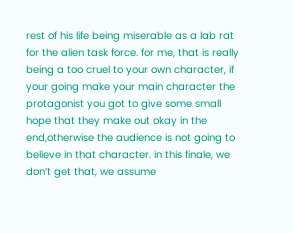rest of his life being miserable as a lab rat for the alien task force. for me, that is really being a too cruel to your own character, if your going make your main character the protagonist you got to give some small hope that they make out okay in the end,otherwise the audience is not going to believe in that character. in this finale, we don’t get that, we assume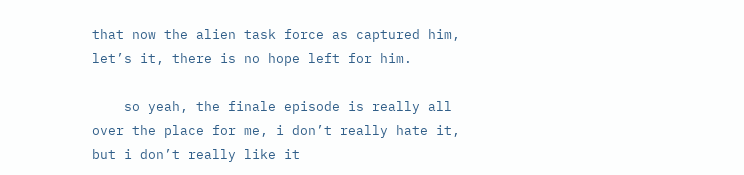that now the alien task force as captured him, let’s it, there is no hope left for him.

    so yeah, the finale episode is really all over the place for me, i don’t really hate it, but i don’t really like it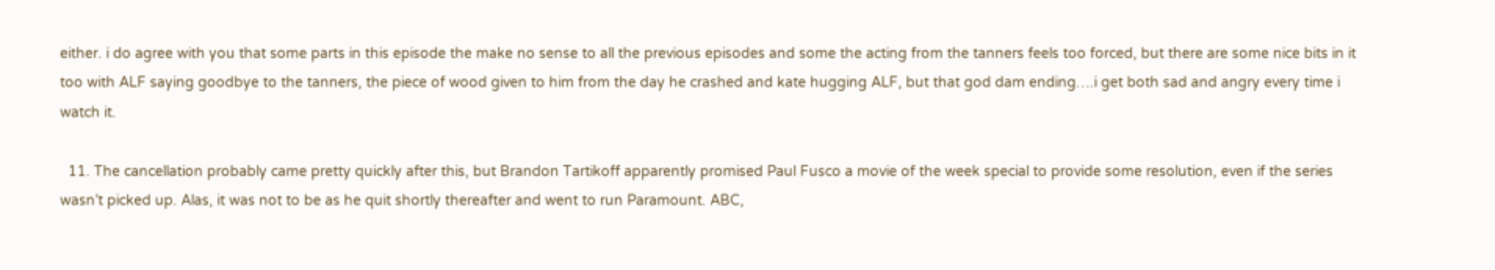either. i do agree with you that some parts in this episode the make no sense to all the previous episodes and some the acting from the tanners feels too forced, but there are some nice bits in it too with ALF saying goodbye to the tanners, the piece of wood given to him from the day he crashed and kate hugging ALF, but that god dam ending….i get both sad and angry every time i watch it.

  11. The cancellation probably came pretty quickly after this, but Brandon Tartikoff apparently promised Paul Fusco a movie of the week special to provide some resolution, even if the series wasn’t picked up. Alas, it was not to be as he quit shortly thereafter and went to run Paramount. ABC,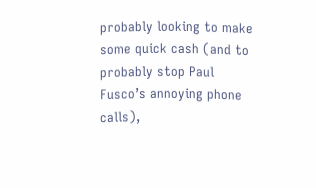probably looking to make some quick cash (and to probably stop Paul Fusco’s annoying phone calls),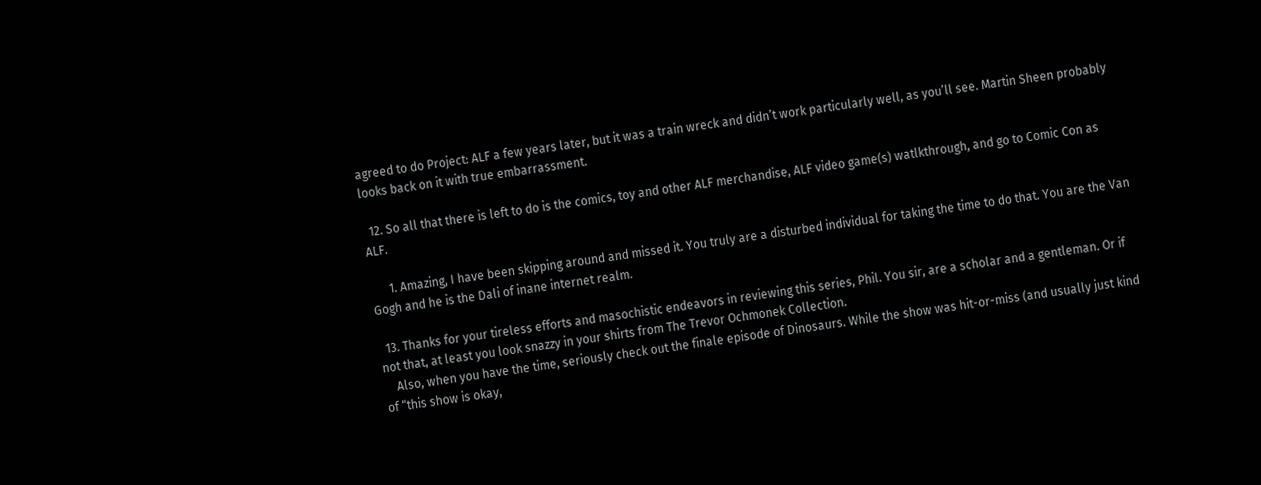agreed to do Project: ALF a few years later, but it was a train wreck and didn’t work particularly well, as you’ll see. Martin Sheen probably looks back on it with true embarrassment.

  12. So all that there is left to do is the comics, toy and other ALF merchandise, ALF video game(s) watlkthrough, and go to Comic Con as ALF.

      1. Amazing, I have been skipping around and missed it. You truly are a disturbed individual for taking the time to do that. You are the Van Gogh and he is the Dali of inane internet realm.

  13. Thanks for your tireless efforts and masochistic endeavors in reviewing this series, Phil. You sir, are a scholar and a gentleman. Or if not that, at least you look snazzy in your shirts from The Trevor Ochmonek Collection.
    Also, when you have the time, seriously check out the finale episode of Dinosaurs. While the show was hit-or-miss (and usually just kind of “this show is okay,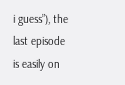i guess”), the last episode is easily on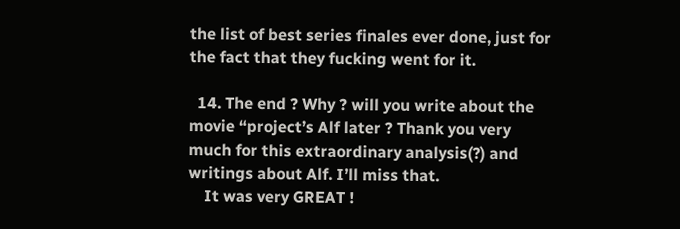the list of best series finales ever done, just for the fact that they fucking went for it.

  14. The end ? Why ? will you write about the movie “project’s Alf later ? Thank you very much for this extraordinary analysis(?) and writings about Alf. I’ll miss that.
    It was very GREAT !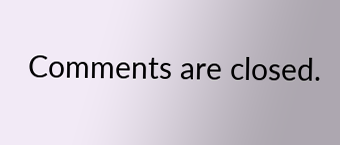Comments are closed.